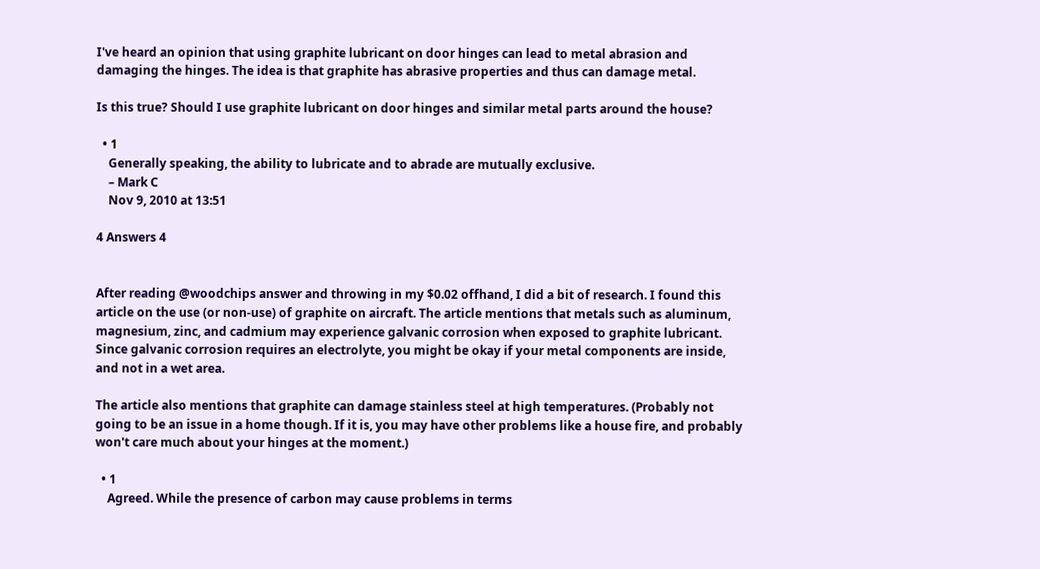I've heard an opinion that using graphite lubricant on door hinges can lead to metal abrasion and damaging the hinges. The idea is that graphite has abrasive properties and thus can damage metal.

Is this true? Should I use graphite lubricant on door hinges and similar metal parts around the house?

  • 1
    Generally speaking, the ability to lubricate and to abrade are mutually exclusive.
    – Mark C
    Nov 9, 2010 at 13:51

4 Answers 4


After reading @woodchips answer and throwing in my $0.02 offhand, I did a bit of research. I found this article on the use (or non-use) of graphite on aircraft. The article mentions that metals such as aluminum, magnesium, zinc, and cadmium may experience galvanic corrosion when exposed to graphite lubricant. Since galvanic corrosion requires an electrolyte, you might be okay if your metal components are inside, and not in a wet area.

The article also mentions that graphite can damage stainless steel at high temperatures. (Probably not going to be an issue in a home though. If it is, you may have other problems like a house fire, and probably won't care much about your hinges at the moment.)

  • 1
    Agreed. While the presence of carbon may cause problems in terms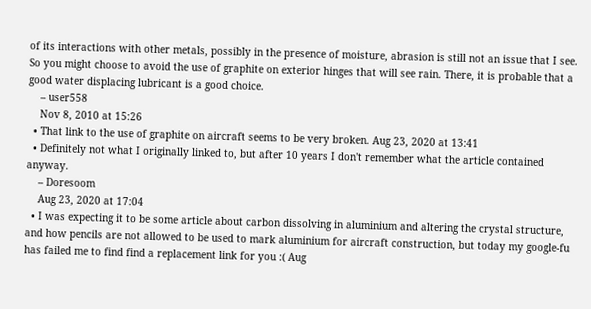of its interactions with other metals, possibly in the presence of moisture, abrasion is still not an issue that I see. So you might choose to avoid the use of graphite on exterior hinges that will see rain. There, it is probable that a good water displacing lubricant is a good choice.
    – user558
    Nov 8, 2010 at 15:26
  • That link to the use of graphite on aircraft seems to be very broken. Aug 23, 2020 at 13:41
  • Definitely not what I originally linked to, but after 10 years I don't remember what the article contained anyway.
    – Doresoom
    Aug 23, 2020 at 17:04
  • I was expecting it to be some article about carbon dissolving in aluminium and altering the crystal structure, and how pencils are not allowed to be used to mark aluminium for aircraft construction, but today my google-fu has failed me to find find a replacement link for you :( Aug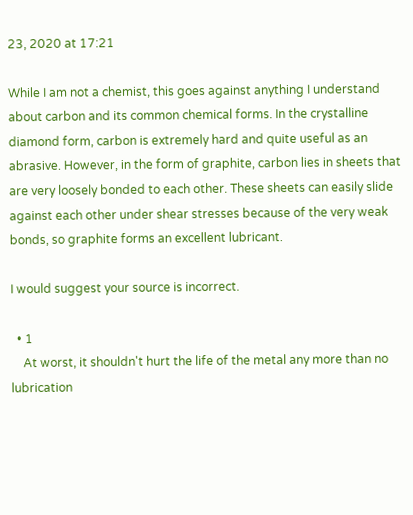23, 2020 at 17:21

While I am not a chemist, this goes against anything I understand about carbon and its common chemical forms. In the crystalline diamond form, carbon is extremely hard and quite useful as an abrasive. However, in the form of graphite, carbon lies in sheets that are very loosely bonded to each other. These sheets can easily slide against each other under shear stresses because of the very weak bonds, so graphite forms an excellent lubricant.

I would suggest your source is incorrect.

  • 1
    At worst, it shouldn't hurt the life of the metal any more than no lubrication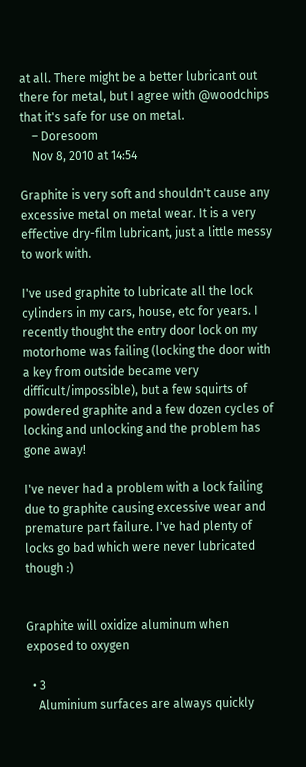at all. There might be a better lubricant out there for metal, but I agree with @woodchips that it's safe for use on metal.
    – Doresoom
    Nov 8, 2010 at 14:54

Graphite is very soft and shouldn't cause any excessive metal on metal wear. It is a very effective dry-film lubricant, just a little messy to work with.

I've used graphite to lubricate all the lock cylinders in my cars, house, etc for years. I recently thought the entry door lock on my motorhome was failing (locking the door with a key from outside became very difficult/impossible), but a few squirts of powdered graphite and a few dozen cycles of locking and unlocking and the problem has gone away!

I've never had a problem with a lock failing due to graphite causing excessive wear and premature part failure. I've had plenty of locks go bad which were never lubricated though :)


Graphite will oxidize aluminum when exposed to oxygen

  • 3
    Aluminium surfaces are always quickly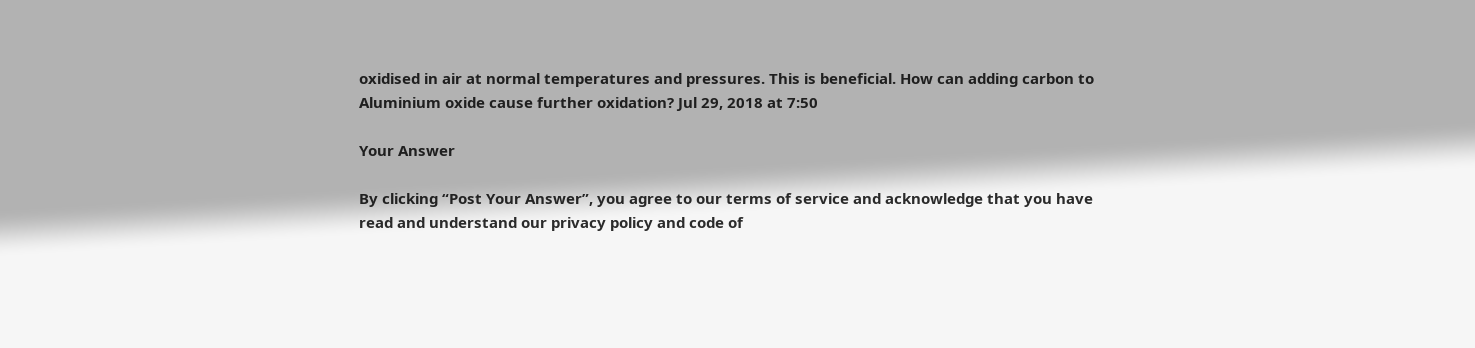oxidised in air at normal temperatures and pressures. This is beneficial. How can adding carbon to Aluminium oxide cause further oxidation? Jul 29, 2018 at 7:50

Your Answer

By clicking “Post Your Answer”, you agree to our terms of service and acknowledge that you have read and understand our privacy policy and code of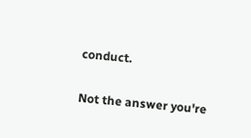conduct.

Not the answer you're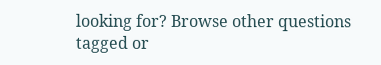looking for? Browse other questions tagged or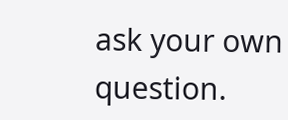ask your own question.